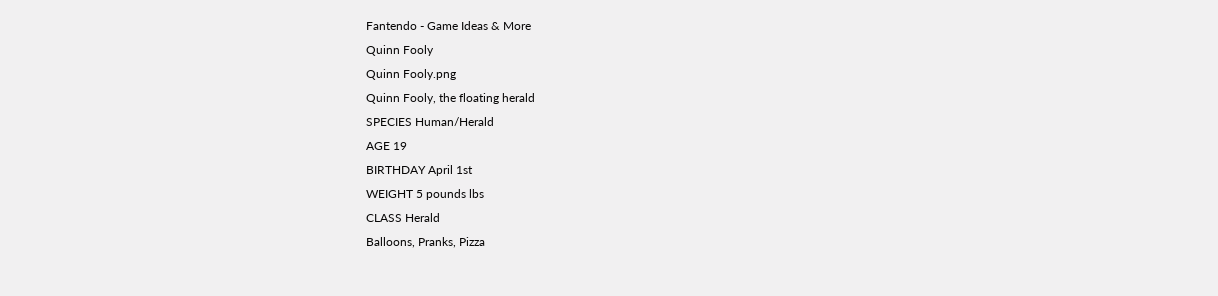Fantendo - Game Ideas & More
Quinn Fooly
Quinn Fooly.png
Quinn Fooly, the floating herald
SPECIES Human/Herald
AGE 19
BIRTHDAY April 1st
WEIGHT 5 pounds lbs
CLASS Herald
Balloons, Pranks, Pizza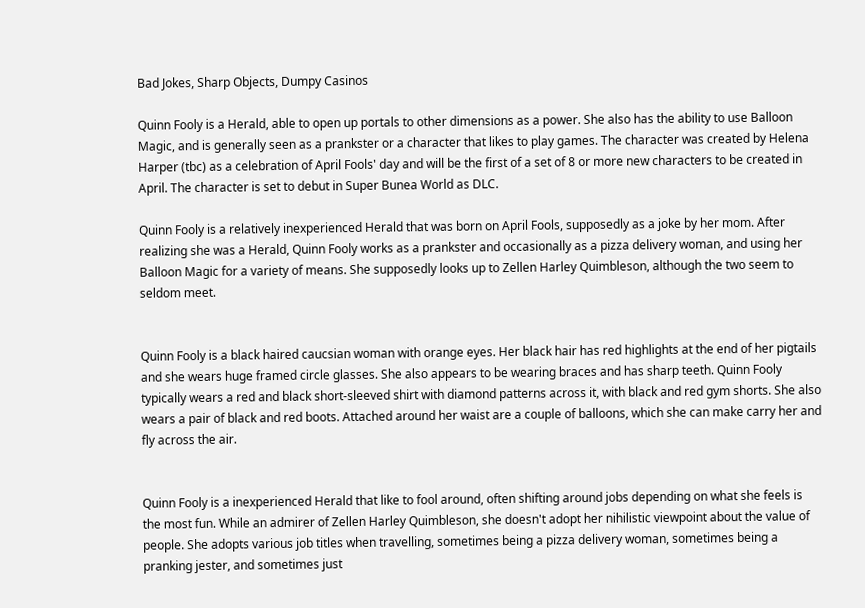Bad Jokes, Sharp Objects, Dumpy Casinos

Quinn Fooly is a Herald, able to open up portals to other dimensions as a power. She also has the ability to use Balloon Magic, and is generally seen as a prankster or a character that likes to play games. The character was created by Helena Harper (tbc) as a celebration of April Fools' day and will be the first of a set of 8 or more new characters to be created in April. The character is set to debut in Super Bunea World as DLC.

Quinn Fooly is a relatively inexperienced Herald that was born on April Fools, supposedly as a joke by her mom. After realizing she was a Herald, Quinn Fooly works as a prankster and occasionally as a pizza delivery woman, and using her Balloon Magic for a variety of means. She supposedly looks up to Zellen Harley Quimbleson, although the two seem to seldom meet.


Quinn Fooly is a black haired caucsian woman with orange eyes. Her black hair has red highlights at the end of her pigtails and she wears huge framed circle glasses. She also appears to be wearing braces and has sharp teeth. Quinn Fooly typically wears a red and black short-sleeved shirt with diamond patterns across it, with black and red gym shorts. She also wears a pair of black and red boots. Attached around her waist are a couple of balloons, which she can make carry her and fly across the air.


Quinn Fooly is a inexperienced Herald that like to fool around, often shifting around jobs depending on what she feels is the most fun. While an admirer of Zellen Harley Quimbleson, she doesn't adopt her nihilistic viewpoint about the value of people. She adopts various job titles when travelling, sometimes being a pizza delivery woman, sometimes being a pranking jester, and sometimes just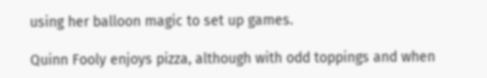using her balloon magic to set up games.

Quinn Fooly enjoys pizza, although with odd toppings and when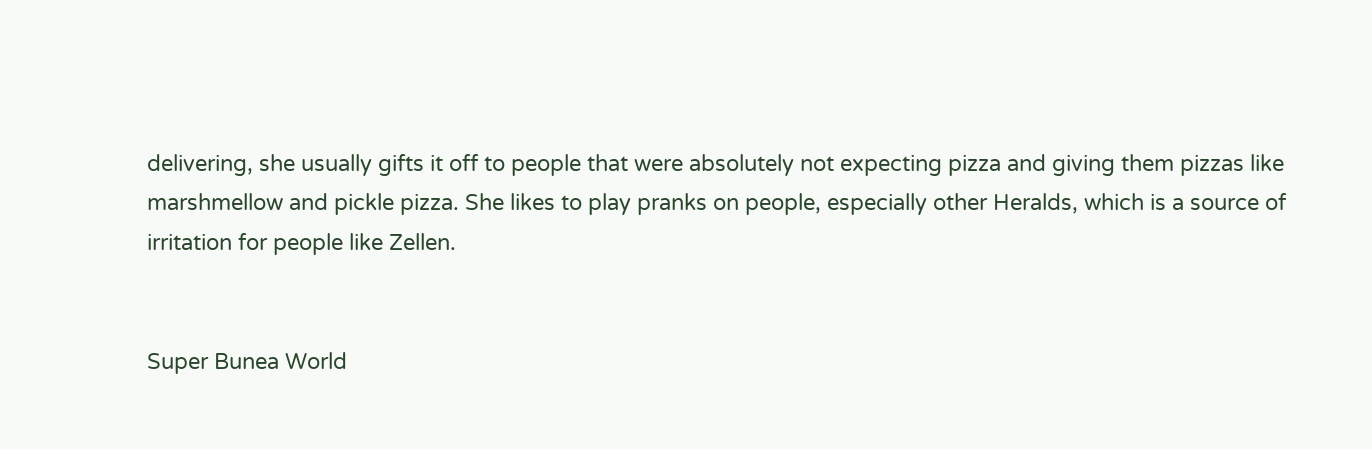delivering, she usually gifts it off to people that were absolutely not expecting pizza and giving them pizzas like marshmellow and pickle pizza. She likes to play pranks on people, especially other Heralds, which is a source of irritation for people like Zellen.


Super Bunea World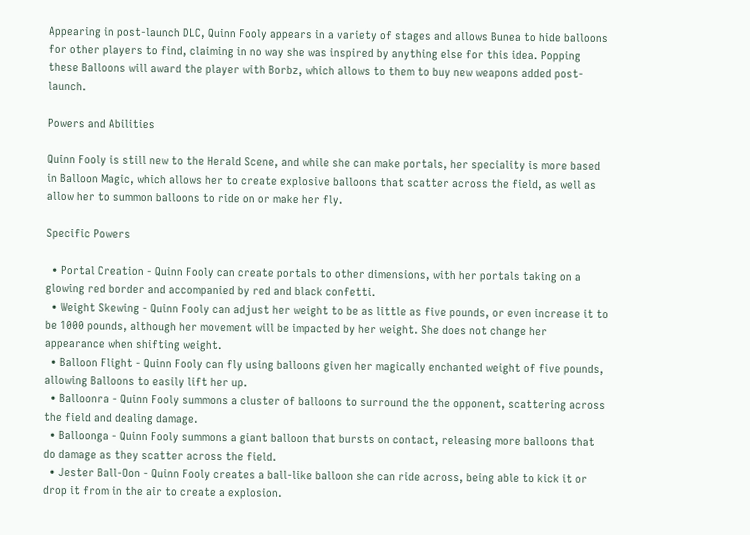Appearing in post-launch DLC, Quinn Fooly appears in a variety of stages and allows Bunea to hide balloons for other players to find, claiming in no way she was inspired by anything else for this idea. Popping these Balloons will award the player with Borbz, which allows to them to buy new weapons added post-launch.

Powers and Abilities

Quinn Fooly is still new to the Herald Scene, and while she can make portals, her speciality is more based in Balloon Magic, which allows her to create explosive balloons that scatter across the field, as well as allow her to summon balloons to ride on or make her fly.

Specific Powers

  • Portal Creation - Quinn Fooly can create portals to other dimensions, with her portals taking on a glowing red border and accompanied by red and black confetti.
  • Weight Skewing - Quinn Fooly can adjust her weight to be as little as five pounds, or even increase it to be 1000 pounds, although her movement will be impacted by her weight. She does not change her appearance when shifting weight.
  • Balloon Flight - Quinn Fooly can fly using balloons given her magically enchanted weight of five pounds, allowing Balloons to easily lift her up.
  • Balloonra - Quinn Fooly summons a cluster of balloons to surround the the opponent, scattering across the field and dealing damage.
  • Balloonga - Quinn Fooly summons a giant balloon that bursts on contact, releasing more balloons that do damage as they scatter across the field.
  • Jester Ball-Oon - Quinn Fooly creates a ball-like balloon she can ride across, being able to kick it or drop it from in the air to create a explosion.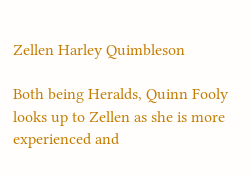Zellen Harley Quimbleson

Both being Heralds, Quinn Fooly looks up to Zellen as she is more experienced and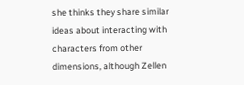she thinks they share similar ideas about interacting with characters from other dimensions, although Zellen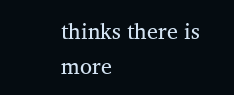thinks there is more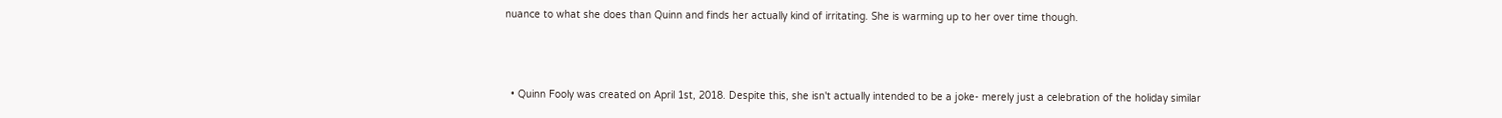nuance to what she does than Quinn and finds her actually kind of irritating. She is warming up to her over time though.



  • Quinn Fooly was created on April 1st, 2018. Despite this, she isn't actually intended to be a joke- merely just a celebration of the holiday similar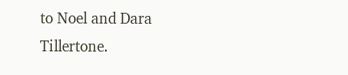to Noel and Dara Tillertone.